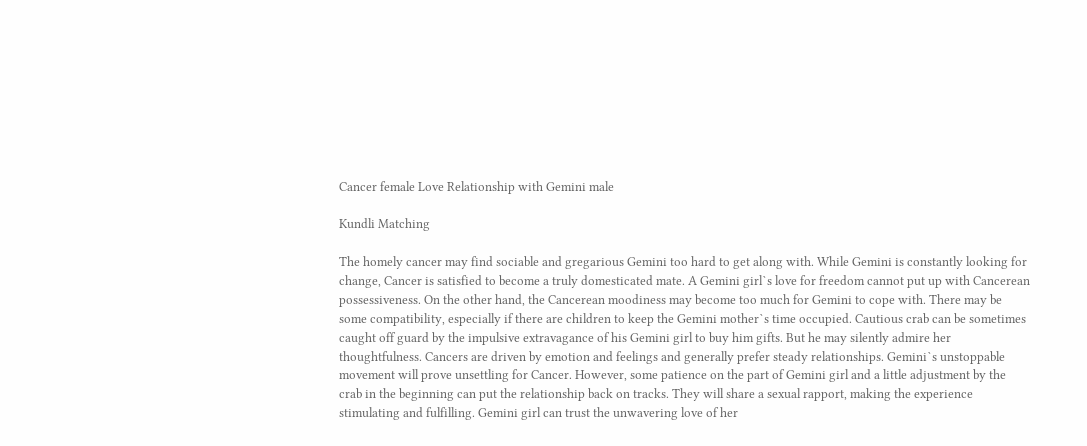Cancer female Love Relationship with Gemini male

Kundli Matching

The homely cancer may find sociable and gregarious Gemini too hard to get along with. While Gemini is constantly looking for change, Cancer is satisfied to become a truly domesticated mate. A Gemini girl`s love for freedom cannot put up with Cancerean possessiveness. On the other hand, the Cancerean moodiness may become too much for Gemini to cope with. There may be some compatibility, especially if there are children to keep the Gemini mother`s time occupied. Cautious crab can be sometimes caught off guard by the impulsive extravagance of his Gemini girl to buy him gifts. But he may silently admire her thoughtfulness. Cancers are driven by emotion and feelings and generally prefer steady relationships. Gemini`s unstoppable movement will prove unsettling for Cancer. However, some patience on the part of Gemini girl and a little adjustment by the crab in the beginning can put the relationship back on tracks. They will share a sexual rapport, making the experience stimulating and fulfilling. Gemini girl can trust the unwavering love of her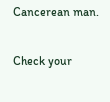Cancerean man.

Check your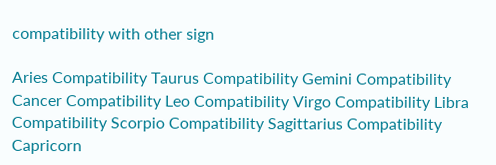compatibility with other sign

Aries Compatibility Taurus Compatibility Gemini Compatibility Cancer Compatibility Leo Compatibility Virgo Compatibility Libra Compatibility Scorpio Compatibility Sagittarius Compatibility Capricorn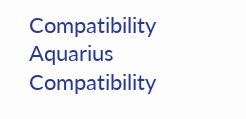Compatibility Aquarius Compatibility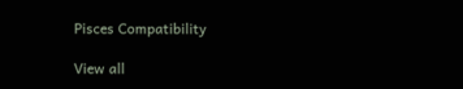Pisces Compatibility

View all